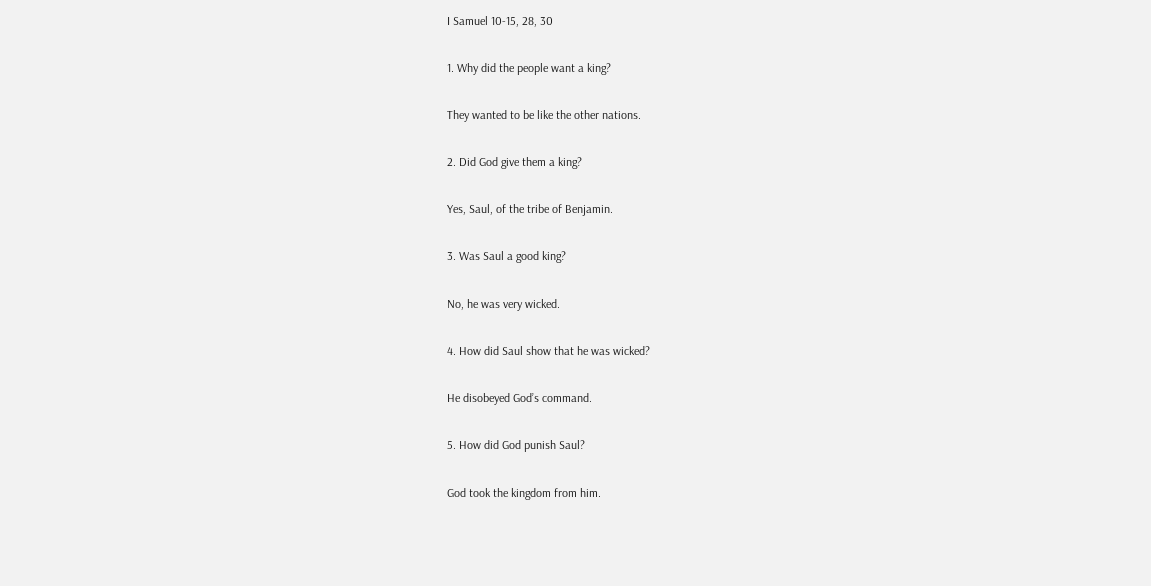I Samuel 10-15, 28, 30

1. Why did the people want a king?

They wanted to be like the other nations.

2. Did God give them a king?

Yes, Saul, of the tribe of Benjamin.

3. Was Saul a good king?

No, he was very wicked.

4. How did Saul show that he was wicked?

He disobeyed God’s command.

5. How did God punish Saul?

God took the kingdom from him.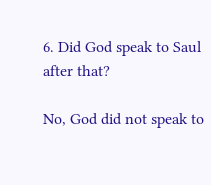6. Did God speak to Saul after that?

No, God did not speak to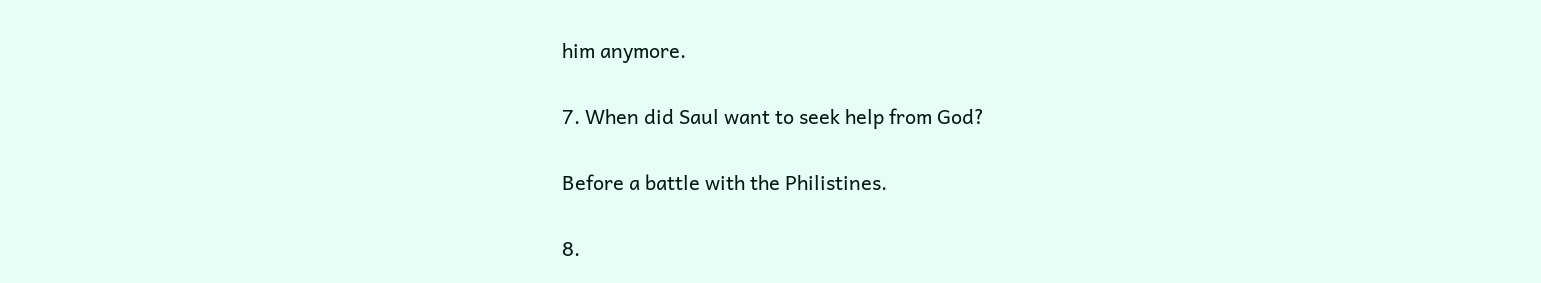him anymore.

7. When did Saul want to seek help from God?

Before a battle with the Philistines.

8.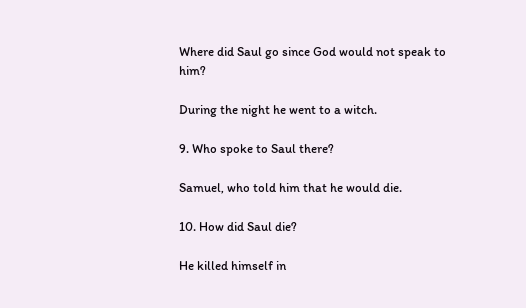Where did Saul go since God would not speak to him?

During the night he went to a witch.

9. Who spoke to Saul there?

Samuel, who told him that he would die.

10. How did Saul die?

He killed himself in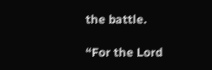the battle.

“For the Lord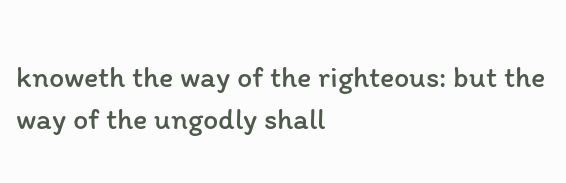knoweth the way of the righteous: but the way of the ungodly shall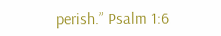perish.” Psalm 1:6